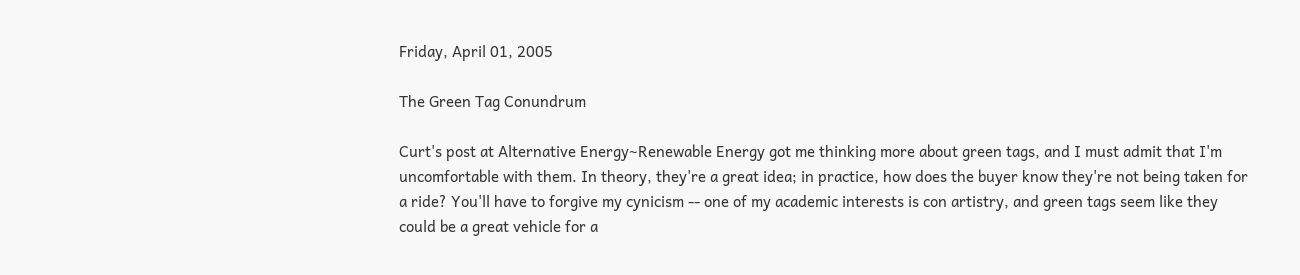Friday, April 01, 2005

The Green Tag Conundrum

Curt's post at Alternative Energy~Renewable Energy got me thinking more about green tags, and I must admit that I'm uncomfortable with them. In theory, they're a great idea; in practice, how does the buyer know they're not being taken for a ride? You'll have to forgive my cynicism -- one of my academic interests is con artistry, and green tags seem like they could be a great vehicle for a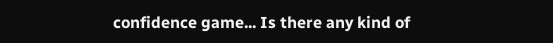confidence game... Is there any kind of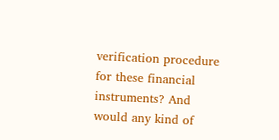verification procedure for these financial instruments? And would any kind of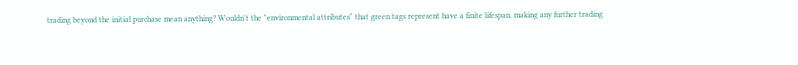trading beyond the initial purchase mean anything? Wouldn't the "environmental attributes" that green tags represent have a finite lifespan, making any further trading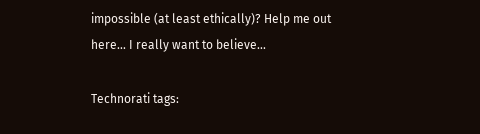impossible (at least ethically)? Help me out here... I really want to believe...

Technorati tags: